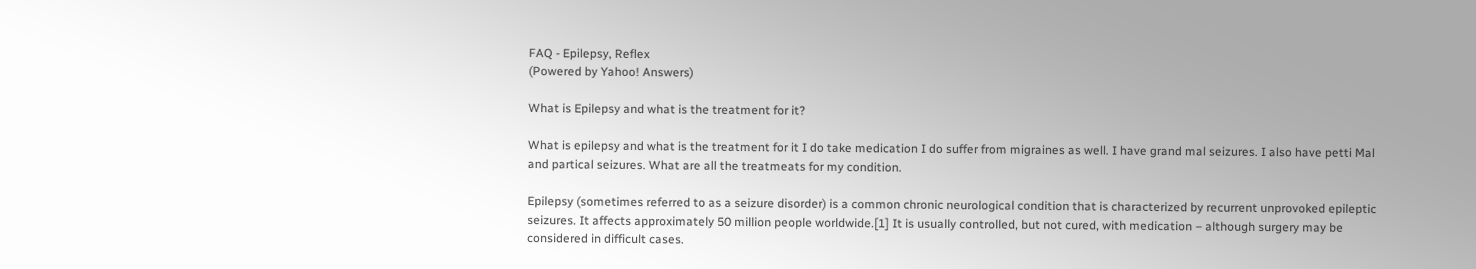FAQ - Epilepsy, Reflex
(Powered by Yahoo! Answers)

What is Epilepsy and what is the treatment for it?

What is epilepsy and what is the treatment for it I do take medication I do suffer from migraines as well. I have grand mal seizures. I also have petti Mal and partical seizures. What are all the treatmeats for my condition.

Epilepsy (sometimes referred to as a seizure disorder) is a common chronic neurological condition that is characterized by recurrent unprovoked epileptic seizures. It affects approximately 50 million people worldwide.[1] It is usually controlled, but not cured, with medication – although surgery may be considered in difficult cases.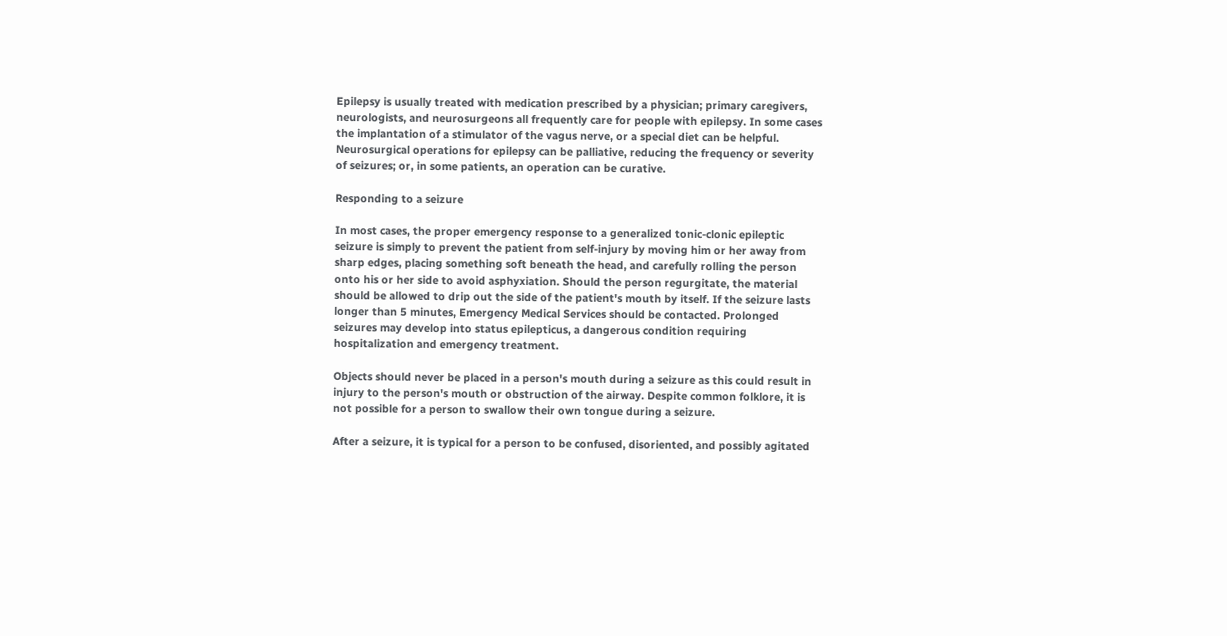Epilepsy is usually treated with medication prescribed by a physician; primary caregivers, neurologists, and neurosurgeons all frequently care for people with epilepsy. In some cases the implantation of a stimulator of the vagus nerve, or a special diet can be helpful. Neurosurgical operations for epilepsy can be palliative, reducing the frequency or severity of seizures; or, in some patients, an operation can be curative.

Responding to a seizure

In most cases, the proper emergency response to a generalized tonic-clonic epileptic seizure is simply to prevent the patient from self-injury by moving him or her away from sharp edges, placing something soft beneath the head, and carefully rolling the person onto his or her side to avoid asphyxiation. Should the person regurgitate, the material should be allowed to drip out the side of the patient's mouth by itself. If the seizure lasts longer than 5 minutes, Emergency Medical Services should be contacted. Prolonged seizures may develop into status epilepticus, a dangerous condition requiring hospitalization and emergency treatment.

Objects should never be placed in a person's mouth during a seizure as this could result in injury to the person's mouth or obstruction of the airway. Despite common folklore, it is not possible for a person to swallow their own tongue during a seizure.

After a seizure, it is typical for a person to be confused, disoriented, and possibly agitated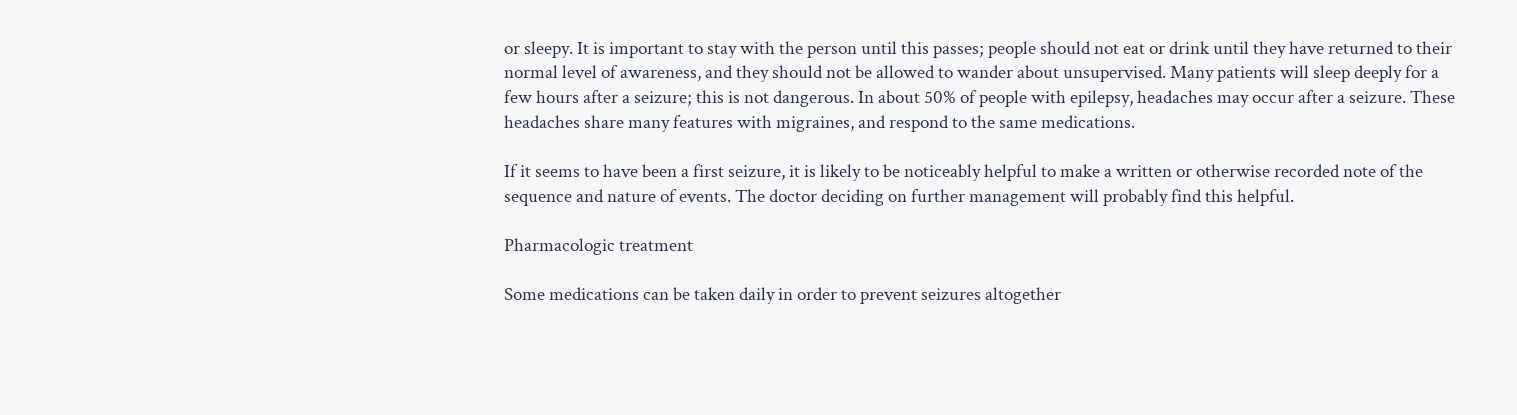or sleepy. It is important to stay with the person until this passes; people should not eat or drink until they have returned to their normal level of awareness, and they should not be allowed to wander about unsupervised. Many patients will sleep deeply for a few hours after a seizure; this is not dangerous. In about 50% of people with epilepsy, headaches may occur after a seizure. These headaches share many features with migraines, and respond to the same medications.

If it seems to have been a first seizure, it is likely to be noticeably helpful to make a written or otherwise recorded note of the sequence and nature of events. The doctor deciding on further management will probably find this helpful.

Pharmacologic treatment

Some medications can be taken daily in order to prevent seizures altogether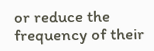or reduce the frequency of their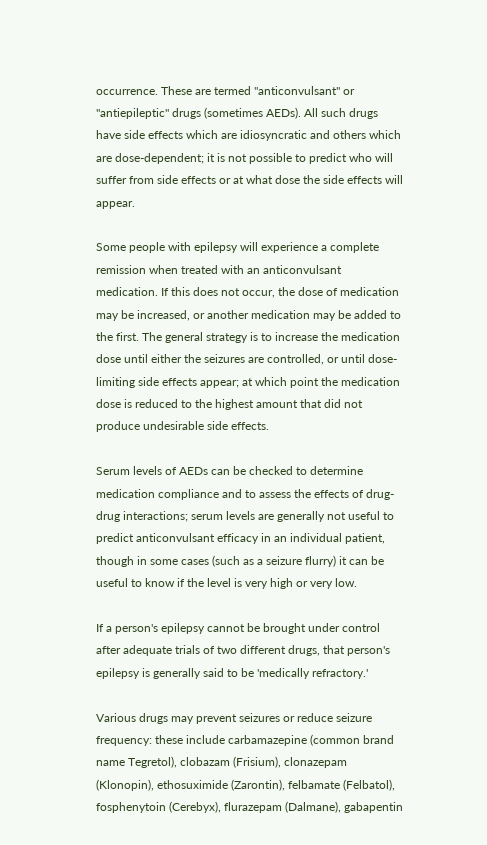occurrence. These are termed "anticonvulsant" or "antiepileptic" drugs (sometimes AEDs). All such drugs have side effects which are idiosyncratic and others which are dose-dependent; it is not possible to predict who will suffer from side effects or at what dose the side effects will appear.

Some people with epilepsy will experience a complete remission when treated with an anticonvulsant medication. If this does not occur, the dose of medication may be increased, or another medication may be added to the first. The general strategy is to increase the medication dose until either the seizures are controlled, or until dose-limiting side effects appear; at which point the medication dose is reduced to the highest amount that did not produce undesirable side effects.

Serum levels of AEDs can be checked to determine medication compliance and to assess the effects of drug-drug interactions; serum levels are generally not useful to predict anticonvulsant efficacy in an individual patient, though in some cases (such as a seizure flurry) it can be useful to know if the level is very high or very low.

If a person's epilepsy cannot be brought under control after adequate trials of two different drugs, that person's epilepsy is generally said to be 'medically refractory.'

Various drugs may prevent seizures or reduce seizure frequency: these include carbamazepine (common brand name Tegretol), clobazam (Frisium), clonazepam (Klonopin), ethosuximide (Zarontin), felbamate (Felbatol), fosphenytoin (Cerebyx), flurazepam (Dalmane), gabapentin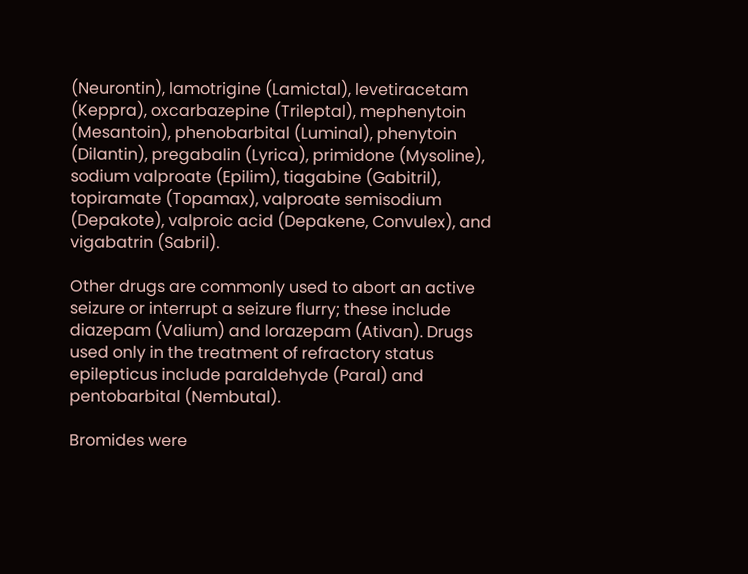(Neurontin), lamotrigine (Lamictal), levetiracetam (Keppra), oxcarbazepine (Trileptal), mephenytoin (Mesantoin), phenobarbital (Luminal), phenytoin (Dilantin), pregabalin (Lyrica), primidone (Mysoline), sodium valproate (Epilim), tiagabine (Gabitril), topiramate (Topamax), valproate semisodium (Depakote), valproic acid (Depakene, Convulex), and vigabatrin (Sabril).

Other drugs are commonly used to abort an active seizure or interrupt a seizure flurry; these include diazepam (Valium) and lorazepam (Ativan). Drugs used only in the treatment of refractory status epilepticus include paraldehyde (Paral) and pentobarbital (Nembutal).

Bromides were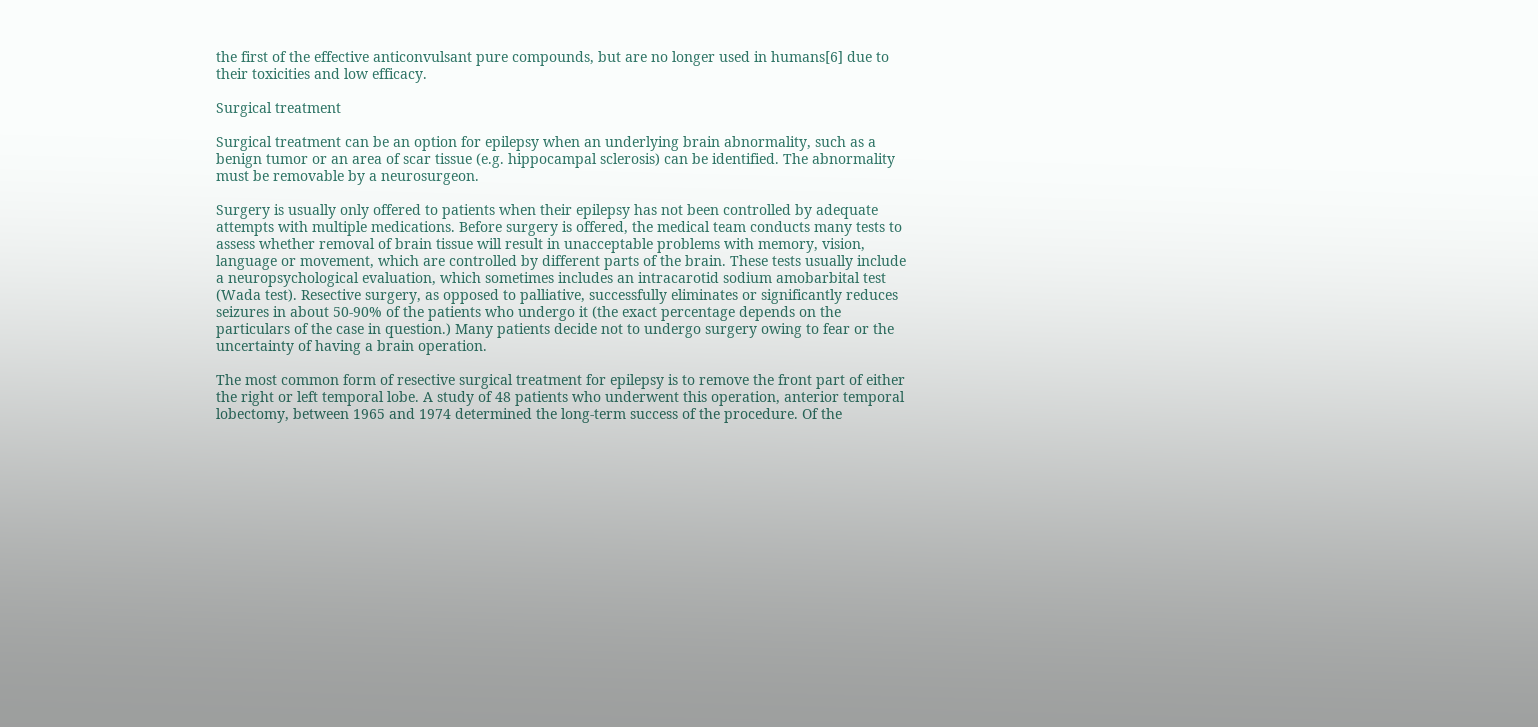the first of the effective anticonvulsant pure compounds, but are no longer used in humans[6] due to their toxicities and low efficacy.

Surgical treatment

Surgical treatment can be an option for epilepsy when an underlying brain abnormality, such as a benign tumor or an area of scar tissue (e.g. hippocampal sclerosis) can be identified. The abnormality must be removable by a neurosurgeon.

Surgery is usually only offered to patients when their epilepsy has not been controlled by adequate attempts with multiple medications. Before surgery is offered, the medical team conducts many tests to assess whether removal of brain tissue will result in unacceptable problems with memory, vision, language or movement, which are controlled by different parts of the brain. These tests usually include a neuropsychological evaluation, which sometimes includes an intracarotid sodium amobarbital test (Wada test). Resective surgery, as opposed to palliative, successfully eliminates or significantly reduces seizures in about 50-90% of the patients who undergo it (the exact percentage depends on the particulars of the case in question.) Many patients decide not to undergo surgery owing to fear or the uncertainty of having a brain operation.

The most common form of resective surgical treatment for epilepsy is to remove the front part of either the right or left temporal lobe. A study of 48 patients who underwent this operation, anterior temporal lobectomy, between 1965 and 1974 determined the long-term success of the procedure. Of the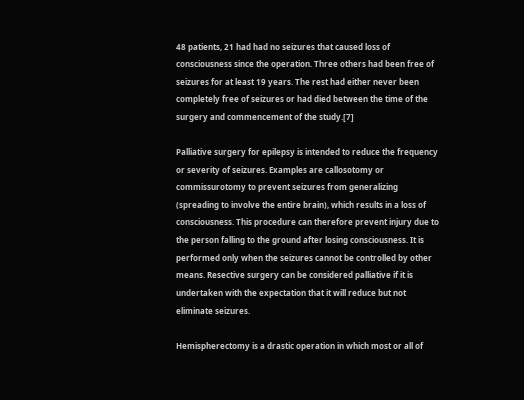48 patients, 21 had had no seizures that caused loss of consciousness since the operation. Three others had been free of seizures for at least 19 years. The rest had either never been completely free of seizures or had died between the time of the surgery and commencement of the study.[7]

Palliative surgery for epilepsy is intended to reduce the frequency or severity of seizures. Examples are callosotomy or commissurotomy to prevent seizures from generalizing (spreading to involve the entire brain), which results in a loss of consciousness. This procedure can therefore prevent injury due to the person falling to the ground after losing consciousness. It is performed only when the seizures cannot be controlled by other means. Resective surgery can be considered palliative if it is undertaken with the expectation that it will reduce but not eliminate seizures.

Hemispherectomy is a drastic operation in which most or all of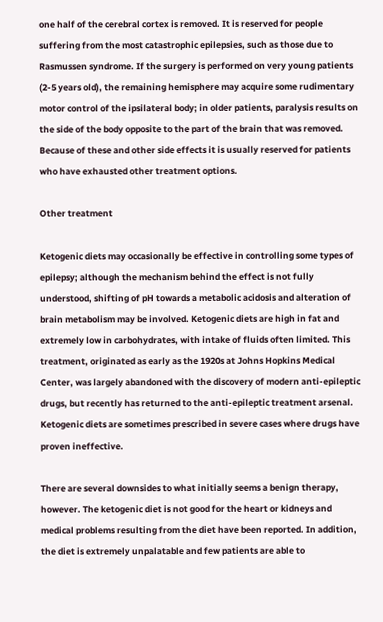one half of the cerebral cortex is removed. It is reserved for people suffering from the most catastrophic epilepsies, such as those due to Rasmussen syndrome. If the surgery is performed on very young patients (2-5 years old), the remaining hemisphere may acquire some rudimentary motor control of the ipsilateral body; in older patients, paralysis results on the side of the body opposite to the part of the brain that was removed. Because of these and other side effects it is usually reserved for patients who have exhausted other treatment options.

Other treatment

Ketogenic diets may occasionally be effective in controlling some types of epilepsy; although the mechanism behind the effect is not fully understood, shifting of pH towards a metabolic acidosis and alteration of brain metabolism may be involved. Ketogenic diets are high in fat and extremely low in carbohydrates, with intake of fluids often limited. This treatment, originated as early as the 1920s at Johns Hopkins Medical Center, was largely abandoned with the discovery of modern anti-epileptic drugs, but recently has returned to the anti-epileptic treatment arsenal. Ketogenic diets are sometimes prescribed in severe cases where drugs have proven ineffective.

There are several downsides to what initially seems a benign therapy, however. The ketogenic diet is not good for the heart or kidneys and medical problems resulting from the diet have been reported. In addition, the diet is extremely unpalatable and few patients are able to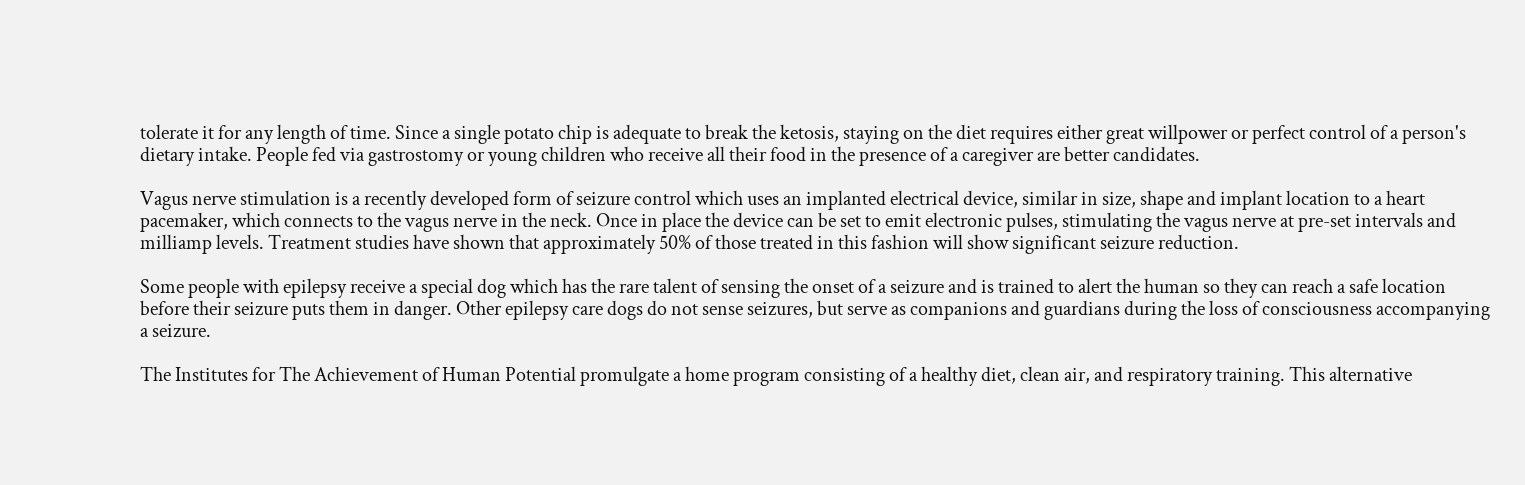tolerate it for any length of time. Since a single potato chip is adequate to break the ketosis, staying on the diet requires either great willpower or perfect control of a person's dietary intake. People fed via gastrostomy or young children who receive all their food in the presence of a caregiver are better candidates.

Vagus nerve stimulation is a recently developed form of seizure control which uses an implanted electrical device, similar in size, shape and implant location to a heart pacemaker, which connects to the vagus nerve in the neck. Once in place the device can be set to emit electronic pulses, stimulating the vagus nerve at pre-set intervals and milliamp levels. Treatment studies have shown that approximately 50% of those treated in this fashion will show significant seizure reduction.

Some people with epilepsy receive a special dog which has the rare talent of sensing the onset of a seizure and is trained to alert the human so they can reach a safe location before their seizure puts them in danger. Other epilepsy care dogs do not sense seizures, but serve as companions and guardians during the loss of consciousness accompanying a seizure.

The Institutes for The Achievement of Human Potential promulgate a home program consisting of a healthy diet, clean air, and respiratory training. This alternative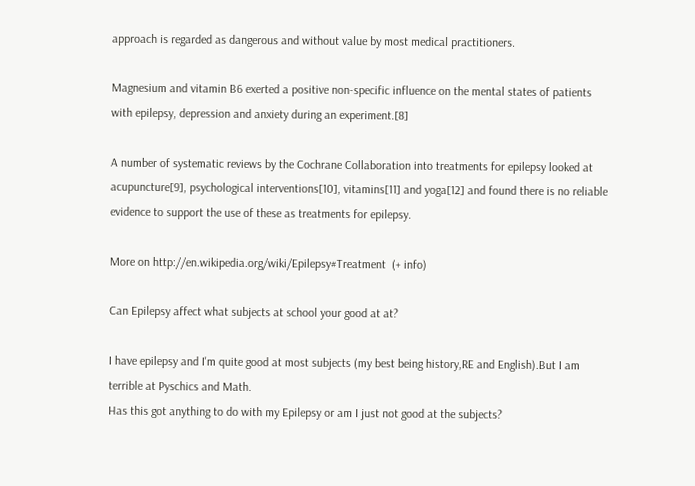approach is regarded as dangerous and without value by most medical practitioners.

Magnesium and vitamin B6 exerted a positive non-specific influence on the mental states of patients with epilepsy, depression and anxiety during an experiment.[8]

A number of systematic reviews by the Cochrane Collaboration into treatments for epilepsy looked at acupuncture[9], psychological interventions[10], vitamins[11] and yoga[12] and found there is no reliable evidence to support the use of these as treatments for epilepsy.

More on http://en.wikipedia.org/wiki/Epilepsy#Treatment  (+ info)

Can Epilepsy affect what subjects at school your good at at?

I have epilepsy and I'm quite good at most subjects (my best being history,RE and English).But I am terrible at Pyschics and Math.
Has this got anything to do with my Epilepsy or am I just not good at the subjects?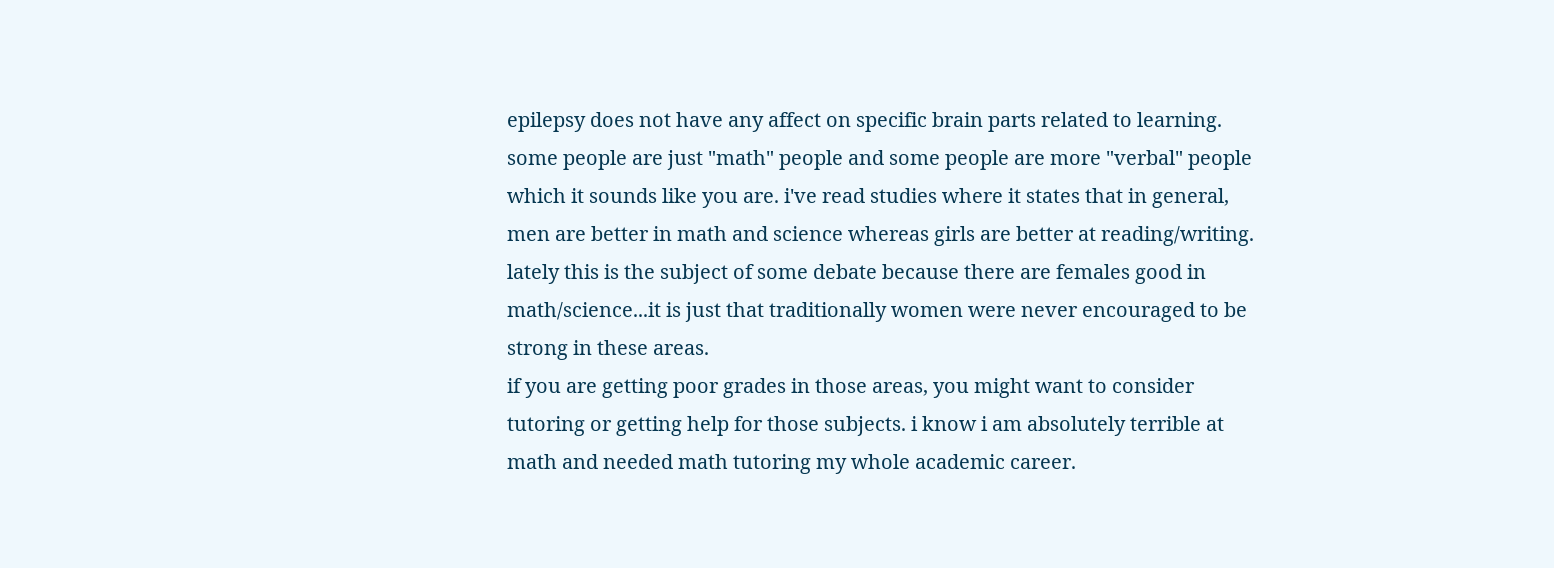epilepsy does not have any affect on specific brain parts related to learning. some people are just "math" people and some people are more "verbal" people which it sounds like you are. i've read studies where it states that in general, men are better in math and science whereas girls are better at reading/writing. lately this is the subject of some debate because there are females good in math/science...it is just that traditionally women were never encouraged to be strong in these areas.
if you are getting poor grades in those areas, you might want to consider tutoring or getting help for those subjects. i know i am absolutely terrible at math and needed math tutoring my whole academic career.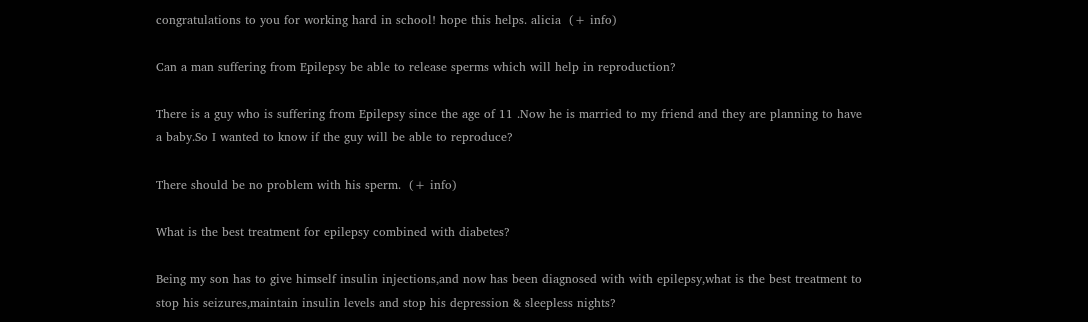congratulations to you for working hard in school! hope this helps. alicia  (+ info)

Can a man suffering from Epilepsy be able to release sperms which will help in reproduction?

There is a guy who is suffering from Epilepsy since the age of 11 .Now he is married to my friend and they are planning to have a baby.So I wanted to know if the guy will be able to reproduce?

There should be no problem with his sperm.  (+ info)

What is the best treatment for epilepsy combined with diabetes?

Being my son has to give himself insulin injections,and now has been diagnosed with with epilepsy,what is the best treatment to stop his seizures,maintain insulin levels and stop his depression & sleepless nights?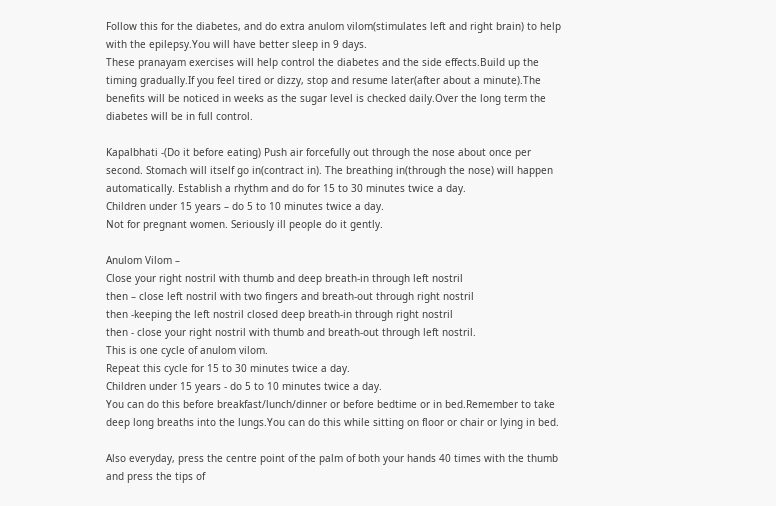Follow this for the diabetes, and do extra anulom vilom(stimulates left and right brain) to help with the epilepsy.You will have better sleep in 9 days.
These pranayam exercises will help control the diabetes and the side effects.Build up the timing gradually.If you feel tired or dizzy, stop and resume later(after about a minute).The benefits will be noticed in weeks as the sugar level is checked daily.Over the long term the diabetes will be in full control.

Kapalbhati -(Do it before eating) Push air forcefully out through the nose about once per second. Stomach will itself go in(contract in). The breathing in(through the nose) will happen automatically. Establish a rhythm and do for 15 to 30 minutes twice a day.
Children under 15 years – do 5 to 10 minutes twice a day.
Not for pregnant women. Seriously ill people do it gently.

Anulom Vilom –
Close your right nostril with thumb and deep breath-in through left nostril
then – close left nostril with two fingers and breath-out through right nostril
then -keeping the left nostril closed deep breath-in through right nostril
then - close your right nostril with thumb and breath-out through left nostril.
This is one cycle of anulom vilom.
Repeat this cycle for 15 to 30 minutes twice a day.
Children under 15 years - do 5 to 10 minutes twice a day.
You can do this before breakfast/lunch/dinner or before bedtime or in bed.Remember to take deep long breaths into the lungs.You can do this while sitting on floor or chair or lying in bed.

Also everyday, press the centre point of the palm of both your hands 40 times with the thumb and press the tips of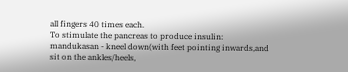all fingers 40 times each.
To stimulate the pancreas to produce insulin: mandukasan - kneel down(with feet pointing inwards,and sit on the ankles/heels,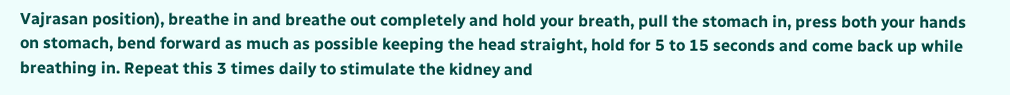Vajrasan position), breathe in and breathe out completely and hold your breath, pull the stomach in, press both your hands on stomach, bend forward as much as possible keeping the head straight, hold for 5 to 15 seconds and come back up while breathing in. Repeat this 3 times daily to stimulate the kidney and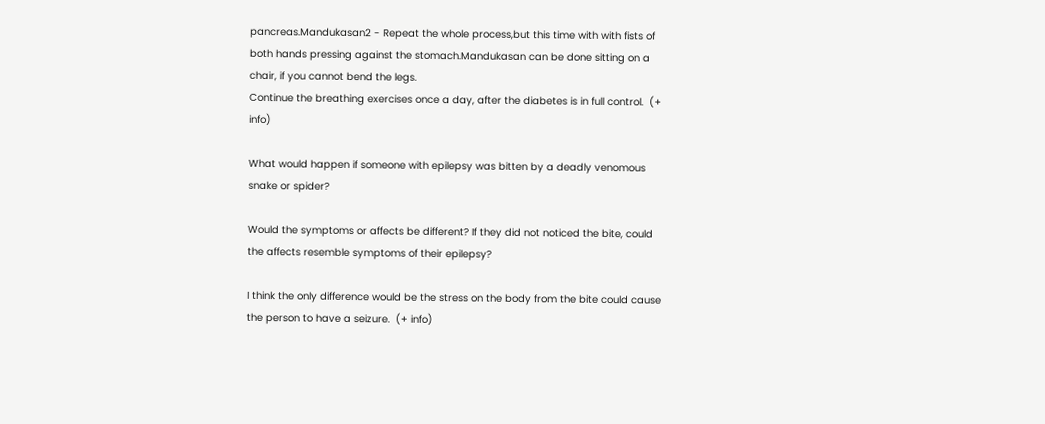pancreas.Mandukasan2 - Repeat the whole process,but this time with with fists of both hands pressing against the stomach.Mandukasan can be done sitting on a chair, if you cannot bend the legs.
Continue the breathing exercises once a day, after the diabetes is in full control.  (+ info)

What would happen if someone with epilepsy was bitten by a deadly venomous snake or spider?

Would the symptoms or affects be different? If they did not noticed the bite, could the affects resemble symptoms of their epilepsy?

I think the only difference would be the stress on the body from the bite could cause the person to have a seizure.  (+ info)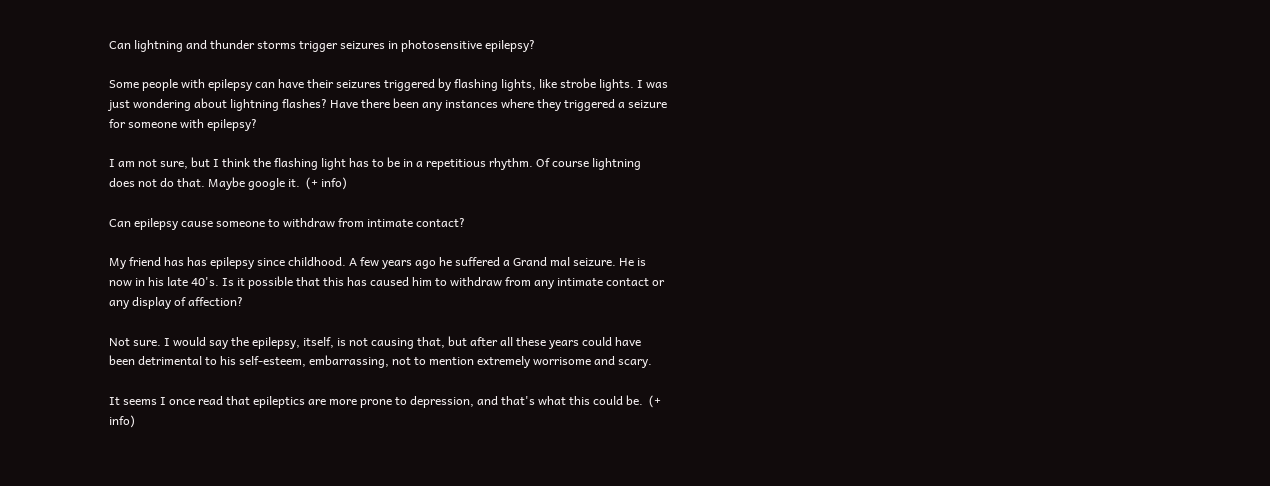Can lightning and thunder storms trigger seizures in photosensitive epilepsy?

Some people with epilepsy can have their seizures triggered by flashing lights, like strobe lights. I was just wondering about lightning flashes? Have there been any instances where they triggered a seizure for someone with epilepsy?

I am not sure, but I think the flashing light has to be in a repetitious rhythm. Of course lightning does not do that. Maybe google it.  (+ info)

Can epilepsy cause someone to withdraw from intimate contact?

My friend has has epilepsy since childhood. A few years ago he suffered a Grand mal seizure. He is now in his late 40's. Is it possible that this has caused him to withdraw from any intimate contact or any display of affection?

Not sure. I would say the epilepsy, itself, is not causing that, but after all these years could have been detrimental to his self-esteem, embarrassing, not to mention extremely worrisome and scary.

It seems I once read that epileptics are more prone to depression, and that's what this could be.  (+ info)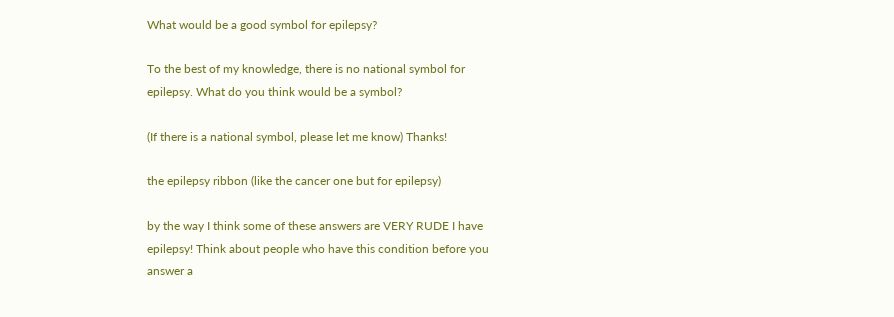What would be a good symbol for epilepsy?

To the best of my knowledge, there is no national symbol for epilepsy. What do you think would be a symbol?

(If there is a national symbol, please let me know) Thanks!

the epilepsy ribbon (like the cancer one but for epilepsy)

by the way I think some of these answers are VERY RUDE I have epilepsy! Think about people who have this condition before you answer a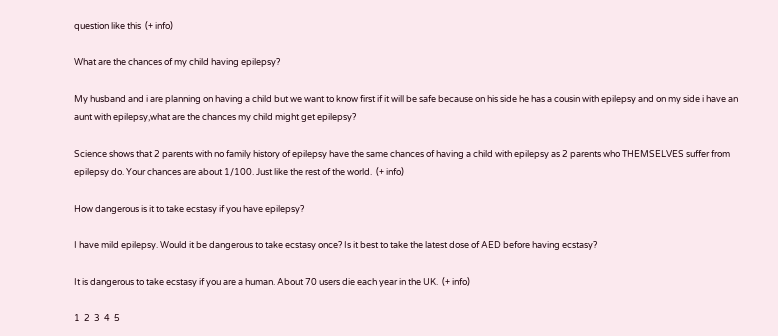question like this  (+ info)

What are the chances of my child having epilepsy?

My husband and i are planning on having a child but we want to know first if it will be safe because on his side he has a cousin with epilepsy and on my side i have an aunt with epilepsy,what are the chances my child might get epilepsy?

Science shows that 2 parents with no family history of epilepsy have the same chances of having a child with epilepsy as 2 parents who THEMSELVES suffer from epilepsy do. Your chances are about 1/100. Just like the rest of the world.  (+ info)

How dangerous is it to take ecstasy if you have epilepsy?

I have mild epilepsy. Would it be dangerous to take ecstasy once? Is it best to take the latest dose of AED before having ecstasy?

It is dangerous to take ecstasy if you are a human. About 70 users die each year in the UK.  (+ info)

1  2  3  4  5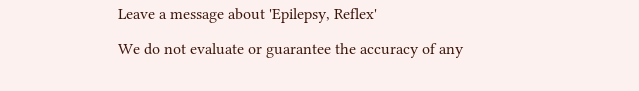Leave a message about 'Epilepsy, Reflex'

We do not evaluate or guarantee the accuracy of any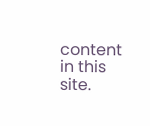content in this site.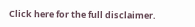Click here for the full disclaimer.